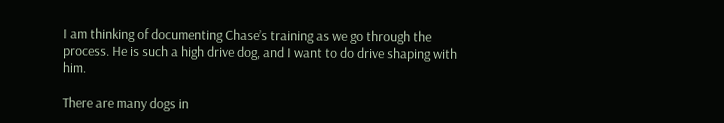I am thinking of documenting Chase’s training as we go through the process. He is such a high drive dog, and I want to do drive shaping with him.

There are many dogs in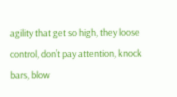agility that get so high, they loose control, don’t pay attention, knock bars, blow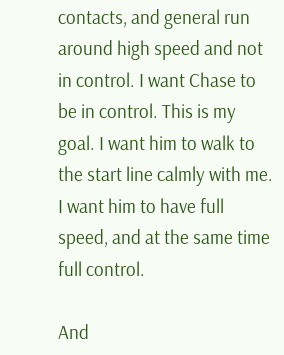contacts, and general run around high speed and not in control. I want Chase to be in control. This is my goal. I want him to walk to the start line calmly with me. I want him to have full speed, and at the same time full control.

And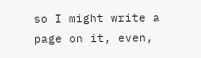so I might write a page on it, even,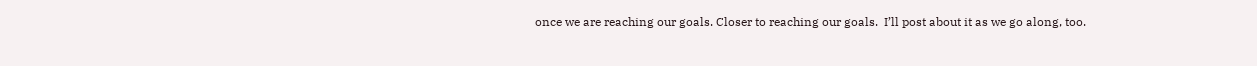once we are reaching our goals. Closer to reaching our goals.  I’ll post about it as we go along, too.